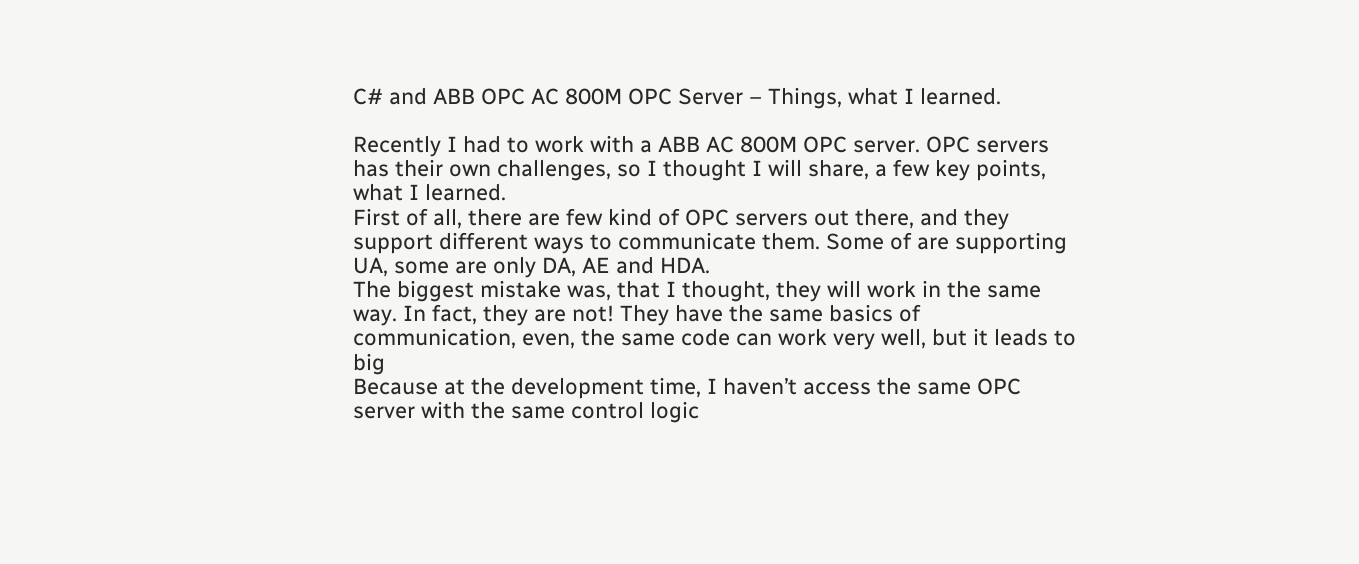C# and ABB OPC AC 800M OPC Server – Things, what I learned.

Recently I had to work with a ABB AC 800M OPC server. OPC servers has their own challenges, so I thought I will share, a few key points, what I learned.
First of all, there are few kind of OPC servers out there, and they support different ways to communicate them. Some of are supporting UA, some are only DA, AE and HDA.
The biggest mistake was, that I thought, they will work in the same way. In fact, they are not! They have the same basics of communication, even, the same code can work very well, but it leads to big
Because at the development time, I haven’t access the same OPC server with the same control logic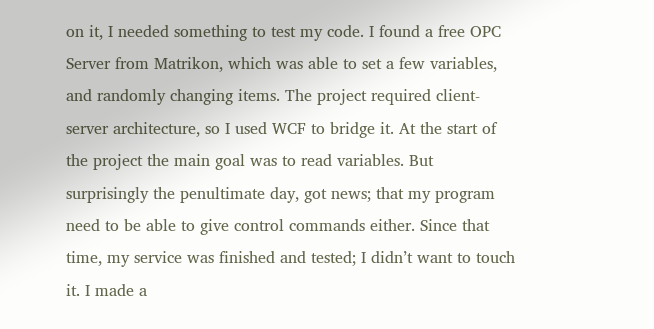on it, I needed something to test my code. I found a free OPC Server from Matrikon, which was able to set a few variables, and randomly changing items. The project required client-server architecture, so I used WCF to bridge it. At the start of the project the main goal was to read variables. But surprisingly the penultimate day, got news; that my program need to be able to give control commands either. Since that time, my service was finished and tested; I didn’t want to touch it. I made a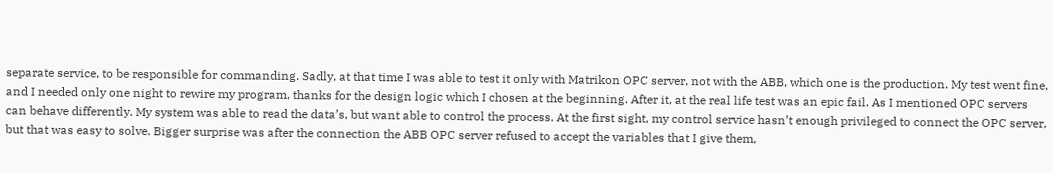separate service, to be responsible for commanding. Sadly, at that time I was able to test it only with Matrikon OPC server, not with the ABB, which one is the production. My test went fine, and I needed only one night to rewire my program, thanks for the design logic which I chosen at the beginning. After it, at the real life test was an epic fail. As I mentioned OPC servers can behave differently. My system was able to read the data’s, but want able to control the process. At the first sight, my control service hasn’t enough privileged to connect the OPC server, but that was easy to solve. Bigger surprise was after the connection the ABB OPC server refused to accept the variables that I give them,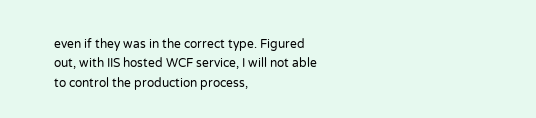even if they was in the correct type. Figured out, with IIS hosted WCF service, I will not able to control the production process,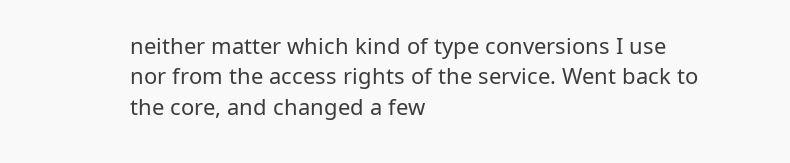neither matter which kind of type conversions I use nor from the access rights of the service. Went back to the core, and changed a few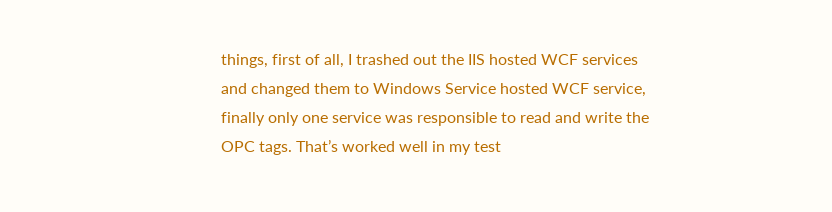things, first of all, I trashed out the IIS hosted WCF services and changed them to Windows Service hosted WCF service, finally only one service was responsible to read and write the OPC tags. That’s worked well in my test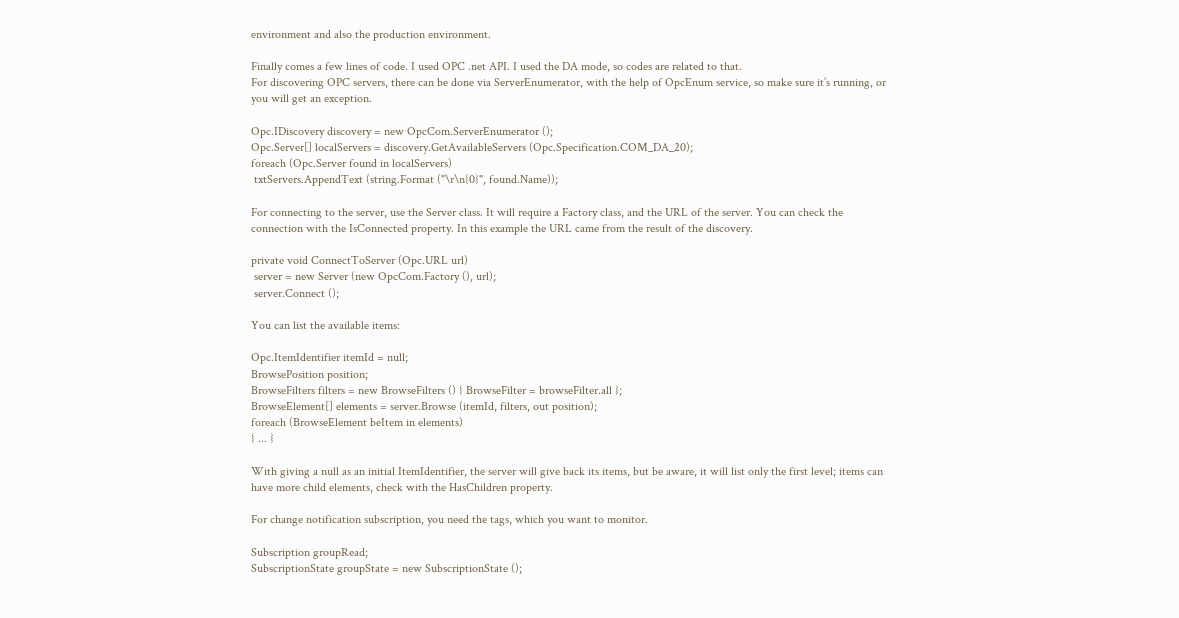environment and also the production environment.

Finally comes a few lines of code. I used OPC .net API. I used the DA mode, so codes are related to that.
For discovering OPC servers, there can be done via ServerEnumerator, with the help of OpcEnum service, so make sure it’s running, or you will get an exception.

Opc.IDiscovery discovery = new OpcCom.ServerEnumerator ();
Opc.Server[] localServers = discovery.GetAvailableServers (Opc.Specification.COM_DA_20);
foreach (Opc.Server found in localServers)
 txtServers.AppendText (string.Format ("\r\n{0}", found.Name));

For connecting to the server, use the Server class. It will require a Factory class, and the URL of the server. You can check the connection with the IsConnected property. In this example the URL came from the result of the discovery.

private void ConnectToServer (Opc.URL url)
 server = new Server (new OpcCom.Factory (), url);
 server.Connect ();

You can list the available items:

Opc.ItemIdentifier itemId = null;
BrowsePosition position;
BrowseFilters filters = new BrowseFilters () { BrowseFilter = browseFilter.all };
BrowseElement[] elements = server.Browse (itemId, filters, out position);
foreach (BrowseElement beItem in elements)
{ ... }

With giving a null as an initial ItemIdentifier, the server will give back its items, but be aware, it will list only the first level; items can have more child elements, check with the HasChildren property.

For change notification subscription, you need the tags, which you want to monitor.

Subscription groupRead;
SubscriptionState groupState = new SubscriptionState ();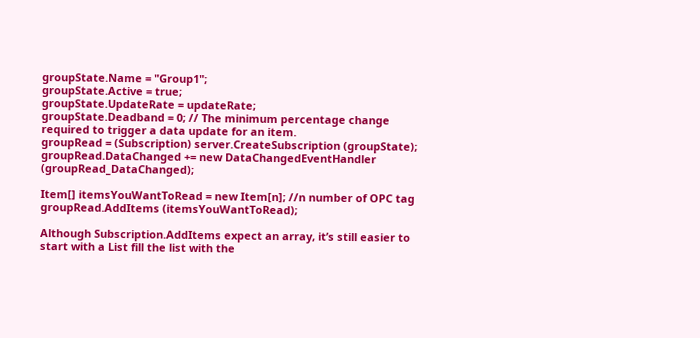groupState.Name = "Group1";
groupState.Active = true;
groupState.UpdateRate = updateRate;
groupState.Deadband = 0; // The minimum percentage change required to trigger a data update for an item.
groupRead = (Subscription) server.CreateSubscription (groupState);
groupRead.DataChanged += new DataChangedEventHandler (groupRead_DataChanged);

Item[] itemsYouWantToRead = new Item[n]; //n number of OPC tag
groupRead.AddItems (itemsYouWantToRead);

Although Subscription.AddItems expect an array, it’s still easier to start with a List fill the list with the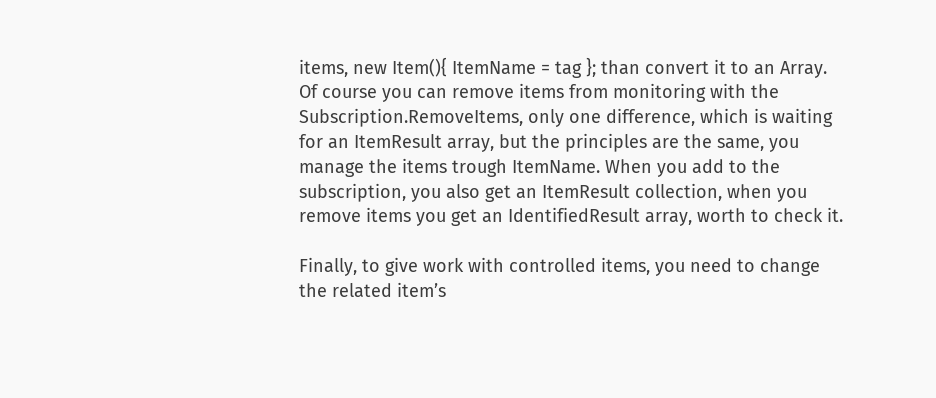items, new Item(){ ItemName = tag }; than convert it to an Array. Of course you can remove items from monitoring with the Subscription.RemoveItems, only one difference, which is waiting for an ItemResult array, but the principles are the same, you manage the items trough ItemName. When you add to the subscription, you also get an ItemResult collection, when you remove items you get an IdentifiedResult array, worth to check it.

Finally, to give work with controlled items, you need to change the related item’s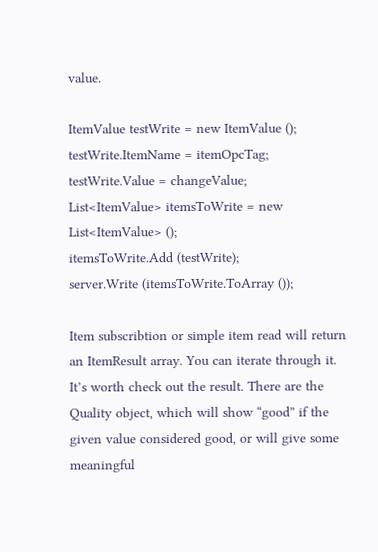value.

ItemValue testWrite = new ItemValue ();
testWrite.ItemName = itemOpcTag;
testWrite.Value = changeValue;
List<ItemValue> itemsToWrite = new List<ItemValue> ();
itemsToWrite.Add (testWrite);
server.Write (itemsToWrite.ToArray ());

Item subscribtion or simple item read will return an ItemResult array. You can iterate through it. It’s worth check out the result. There are the Quality object, which will show “good” if the given value considered good, or will give some meaningful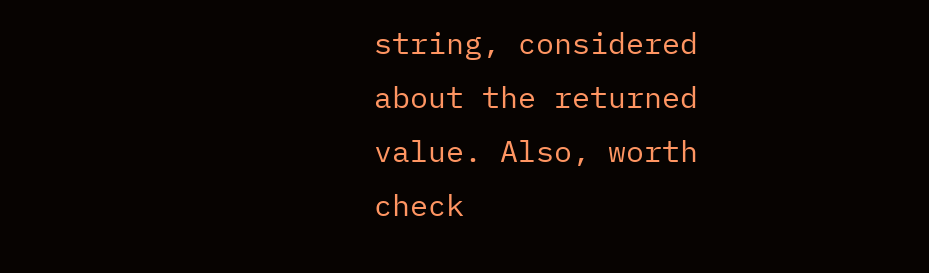string, considered about the returned value. Also, worth check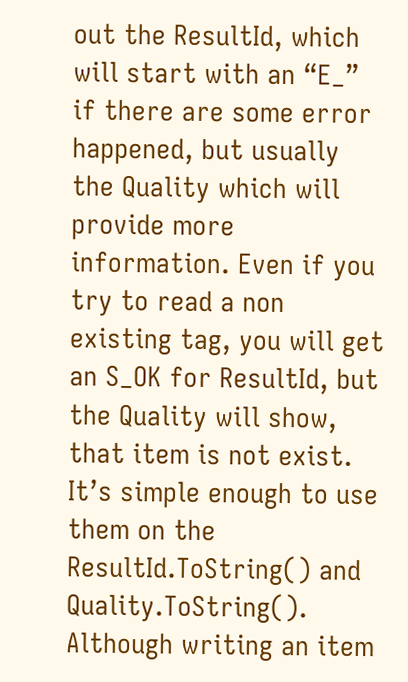out the ResultId, which will start with an “E_” if there are some error happened, but usually the Quality which will provide more information. Even if you try to read a non existing tag, you will get an S_OK for ResultId, but the Quality will show, that item is not exist. It’s simple enough to use them on the ResultId.ToString() and Quality.ToString(). Although writing an item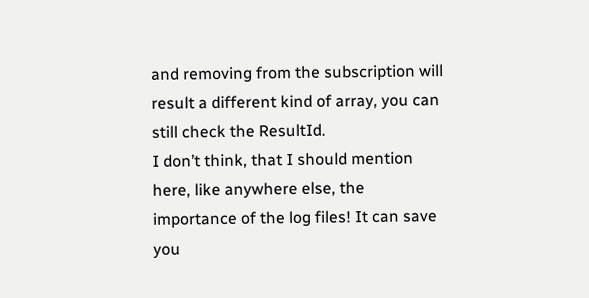and removing from the subscription will result a different kind of array, you can still check the ResultId.
I don’t think, that I should mention here, like anywhere else, the importance of the log files! It can save you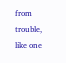from trouble, like one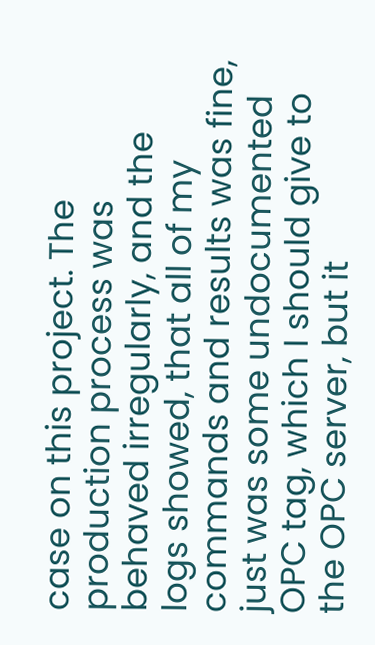case on this project. The production process was behaved irregularly, and the logs showed, that all of my commands and results was fine, just was some undocumented OPC tag, which I should give to the OPC server, but it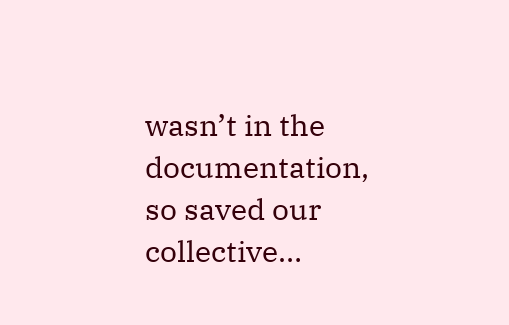wasn’t in the documentation, so saved our collective…